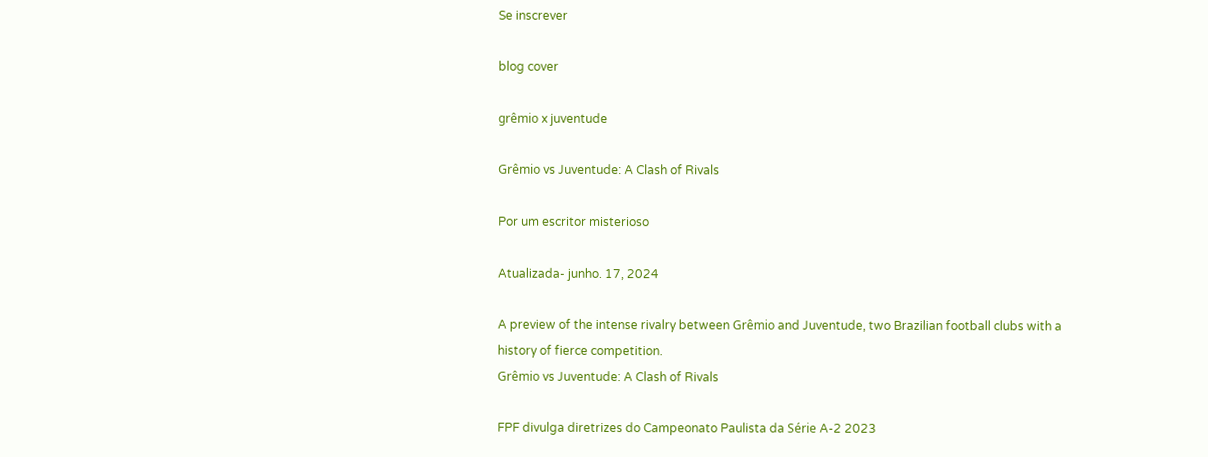Se inscrever

blog cover

grêmio x juventude

Grêmio vs Juventude: A Clash of Rivals

Por um escritor misterioso

Atualizada- junho. 17, 2024

A preview of the intense rivalry between Grêmio and Juventude, two Brazilian football clubs with a history of fierce competition.
Grêmio vs Juventude: A Clash of Rivals

FPF divulga diretrizes do Campeonato Paulista da Série A-2 2023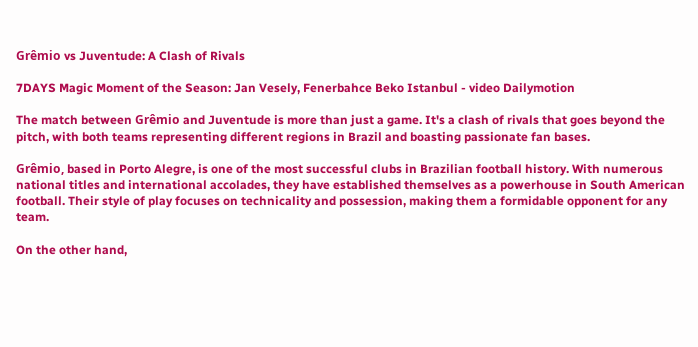Grêmio vs Juventude: A Clash of Rivals

7DAYS Magic Moment of the Season: Jan Vesely, Fenerbahce Beko Istanbul - video Dailymotion

The match between Grêmio and Juventude is more than just a game. It's a clash of rivals that goes beyond the pitch, with both teams representing different regions in Brazil and boasting passionate fan bases.

Grêmio, based in Porto Alegre, is one of the most successful clubs in Brazilian football history. With numerous national titles and international accolades, they have established themselves as a powerhouse in South American football. Their style of play focuses on technicality and possession, making them a formidable opponent for any team.

On the other hand,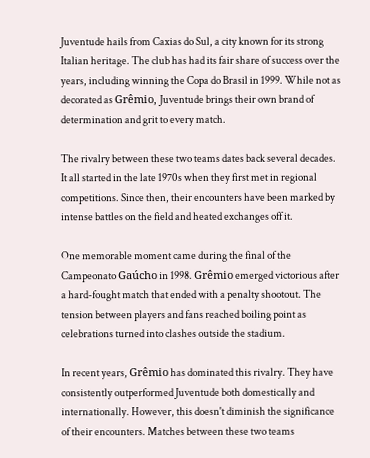Juventude hails from Caxias do Sul, a city known for its strong Italian heritage. The club has had its fair share of success over the years, including winning the Copa do Brasil in 1999. While not as decorated as Grêmio, Juventude brings their own brand of determination and grit to every match.

The rivalry between these two teams dates back several decades. It all started in the late 1970s when they first met in regional competitions. Since then, their encounters have been marked by intense battles on the field and heated exchanges off it.

One memorable moment came during the final of the Campeonato Gaúcho in 1998. Grêmio emerged victorious after a hard-fought match that ended with a penalty shootout. The tension between players and fans reached boiling point as celebrations turned into clashes outside the stadium.

In recent years, Grêmio has dominated this rivalry. They have consistently outperformed Juventude both domestically and internationally. However, this doesn't diminish the significance of their encounters. Matches between these two teams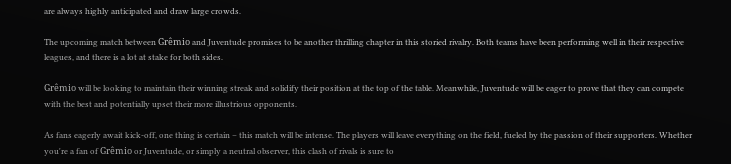are always highly anticipated and draw large crowds.

The upcoming match between Grêmio and Juventude promises to be another thrilling chapter in this storied rivalry. Both teams have been performing well in their respective leagues, and there is a lot at stake for both sides.

Grêmio will be looking to maintain their winning streak and solidify their position at the top of the table. Meanwhile, Juventude will be eager to prove that they can compete with the best and potentially upset their more illustrious opponents.

As fans eagerly await kick-off, one thing is certain – this match will be intense. The players will leave everything on the field, fueled by the passion of their supporters. Whether you're a fan of Grêmio or Juventude, or simply a neutral observer, this clash of rivals is sure to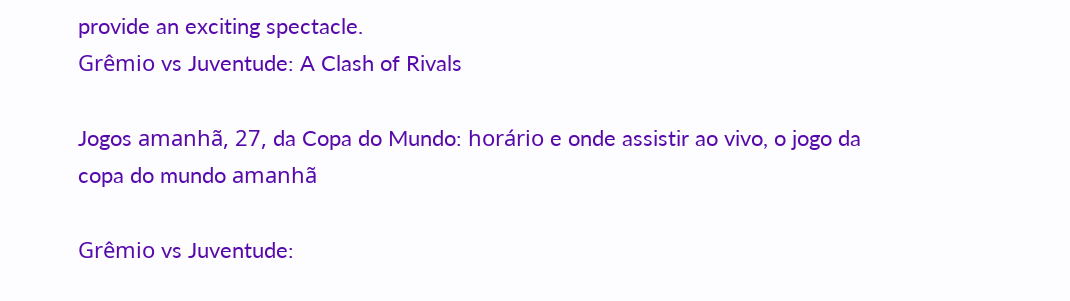provide an exciting spectacle.
Grêmio vs Juventude: A Clash of Rivals

Jogos amanhã, 27, da Copa do Mundo: horário e onde assistir ao vivo, o jogo da copa do mundo amanhã

Grêmio vs Juventude: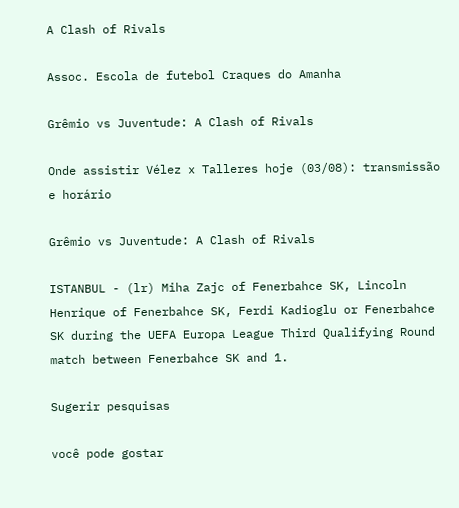A Clash of Rivals

Assoc. Escola de futebol Craques do Amanha

Grêmio vs Juventude: A Clash of Rivals

Onde assistir Vélez x Talleres hoje (03/08): transmissão e horário

Grêmio vs Juventude: A Clash of Rivals

ISTANBUL - (lr) Miha Zajc of Fenerbahce SK, Lincoln Henrique of Fenerbahce SK, Ferdi Kadioglu or Fenerbahce SK during the UEFA Europa League Third Qualifying Round match between Fenerbahce SK and 1.

Sugerir pesquisas

você pode gostar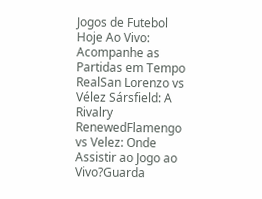Jogos de Futebol Hoje Ao Vivo: Acompanhe as Partidas em Tempo RealSan Lorenzo vs Vélez Sársfield: A Rivalry RenewedFlamengo vs Velez: Onde Assistir ao Jogo ao Vivo?Guarda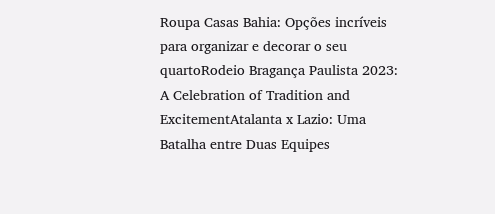Roupa Casas Bahia: Opções incríveis para organizar e decorar o seu quartoRodeio Bragança Paulista 2023: A Celebration of Tradition and ExcitementAtalanta x Lazio: Uma Batalha entre Duas Equipes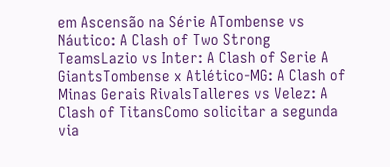em Ascensão na Série ATombense vs Náutico: A Clash of Two Strong TeamsLazio vs Inter: A Clash of Serie A GiantsTombense x Atlético-MG: A Clash of Minas Gerais RivalsTalleres vs Velez: A Clash of TitansComo solicitar a segunda via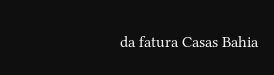da fatura Casas Bahia